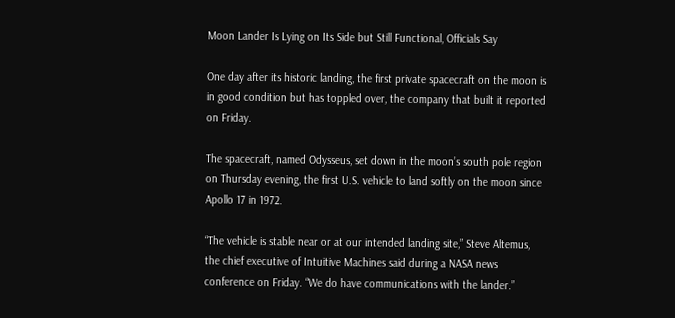Moon Lander Is Lying on Its Side but Still Functional, Officials Say

One day after its historic landing, the first private spacecraft on the moon is in good condition but has toppled over, the company that built it reported on Friday.

The spacecraft, named Odysseus, set down in the moon’s south pole region on Thursday evening, the first U.S. vehicle to land softly on the moon since Apollo 17 in 1972.

“The vehicle is stable near or at our intended landing site,” Steve Altemus, the chief executive of Intuitive Machines said during a NASA news conference on Friday. “We do have communications with the lander.”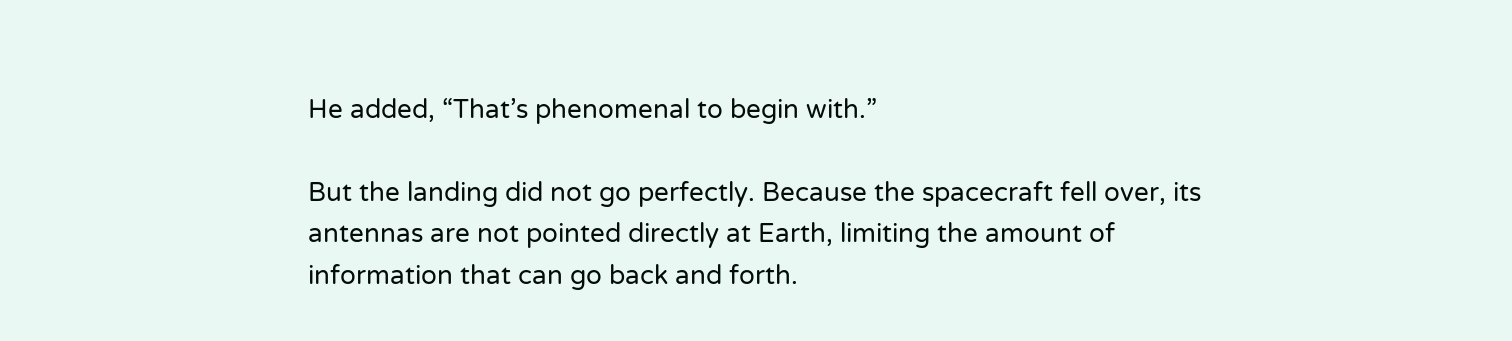He added, “That’s phenomenal to begin with.”

But the landing did not go perfectly. Because the spacecraft fell over, its antennas are not pointed directly at Earth, limiting the amount of information that can go back and forth.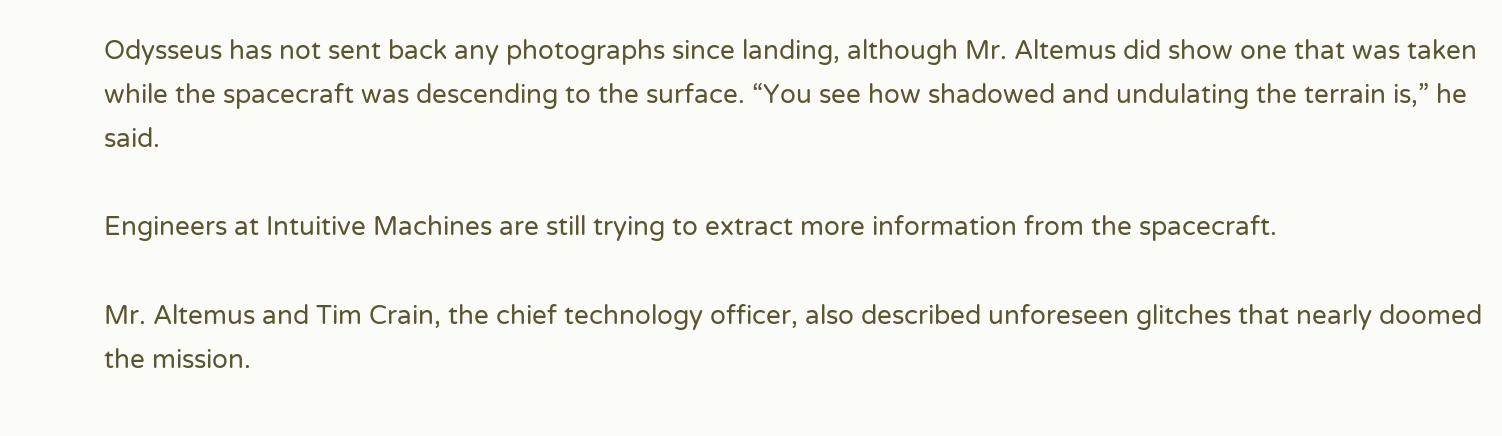Odysseus has not sent back any photographs since landing, although Mr. Altemus did show one that was taken while the spacecraft was descending to the surface. “You see how shadowed and undulating the terrain is,” he said.

Engineers at Intuitive Machines are still trying to extract more information from the spacecraft.

Mr. Altemus and Tim Crain, the chief technology officer, also described unforeseen glitches that nearly doomed the mission.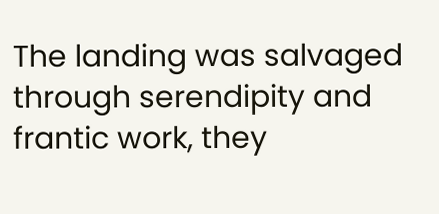The landing was salvaged through serendipity and frantic work, they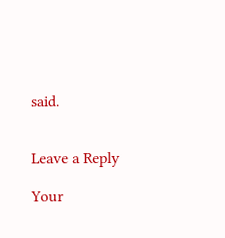said.


Leave a Reply

Your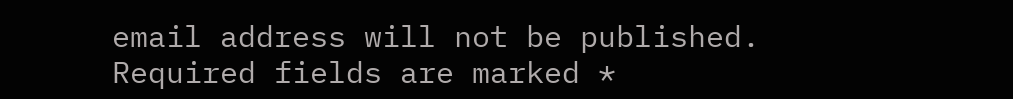email address will not be published. Required fields are marked *